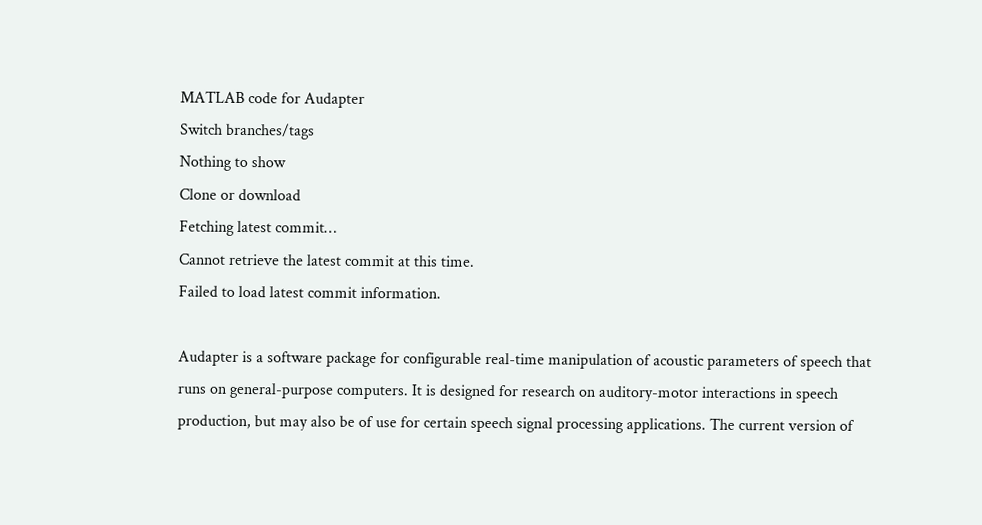MATLAB code for Audapter
Switch branches/tags
Nothing to show
Clone or download
Fetching latest commit…
Cannot retrieve the latest commit at this time.
Failed to load latest commit information.

Audapter is a software package for configurable real-time manipulation of acoustic parameters of speech that runs on general-purpose computers. It is designed for research on auditory-motor interactions in speech production, but may also be of use for certain speech signal processing applications. The current version of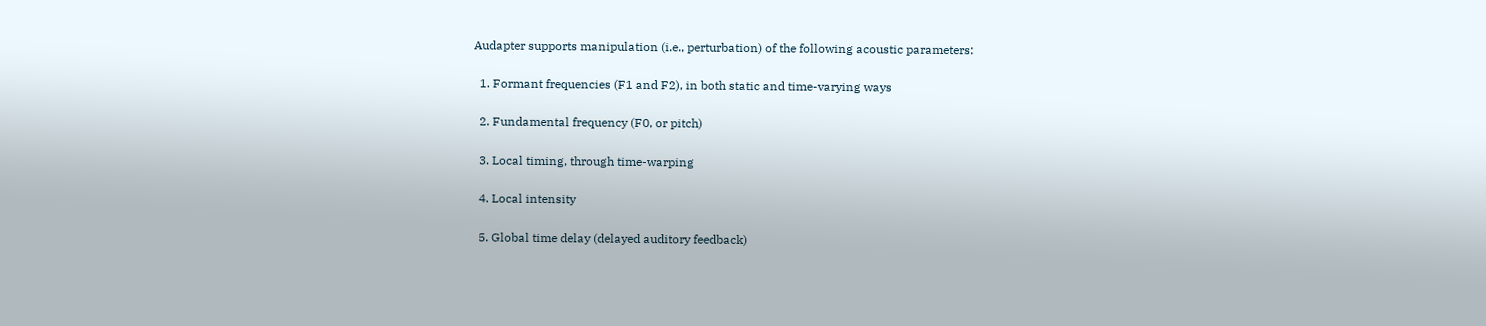Audapter supports manipulation (i.e., perturbation) of the following acoustic parameters:

  1. Formant frequencies (F1 and F2), in both static and time-varying ways

  2. Fundamental frequency (F0, or pitch)

  3. Local timing, through time-warping

  4. Local intensity

  5. Global time delay (delayed auditory feedback)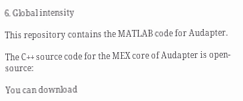6. Global intensity

This repository contains the MATLAB code for Audapter.

The C++ source code for the MEX core of Audapter is open-source:

You can download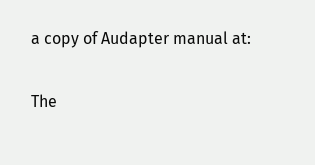a copy of Audapter manual at:

The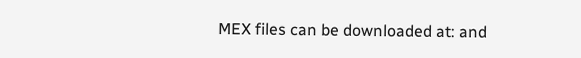MEX files can be downloaded at: and